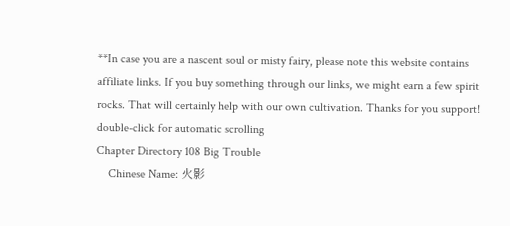**In case you are a nascent soul or misty fairy, please note this website contains affiliate links. If you buy something through our links, we might earn a few spirit rocks. That will certainly help with our own cultivation. Thanks for you support!
double-click for automatic scrolling
Chapter Directory 108 Big Trouble
    Chinese Name: 火影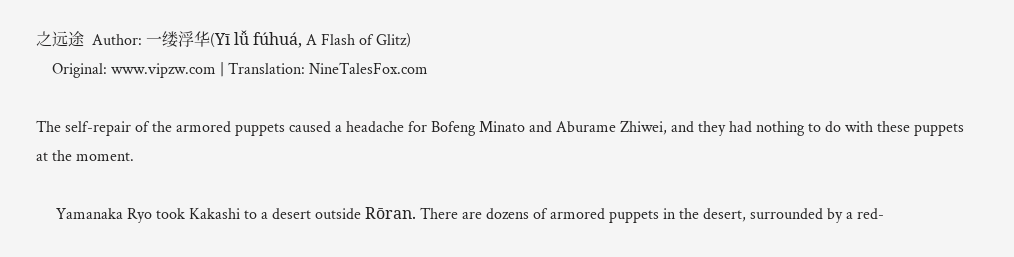之远途  Author: 一缕浮华(Yī lǚ fúhuá, A Flash of Glitz)
    Original: www.vipzw.com | Translation: NineTalesFox.com

The self-repair of the armored puppets caused a headache for Bofeng Minato and Aburame Zhiwei, and they had nothing to do with these puppets at the moment.

     Yamanaka Ryo took Kakashi to a desert outside Rōran. There are dozens of armored puppets in the desert, surrounded by a red-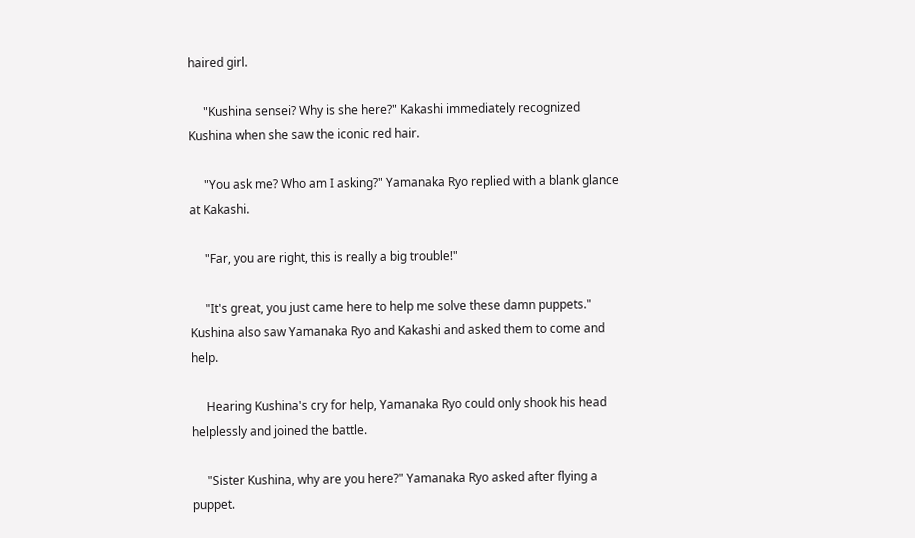haired girl.

     "Kushina sensei? Why is she here?" Kakashi immediately recognized Kushina when she saw the iconic red hair.

     "You ask me? Who am I asking?" Yamanaka Ryo replied with a blank glance at Kakashi.

     "Far, you are right, this is really a big trouble!"

     "It's great, you just came here to help me solve these damn puppets." Kushina also saw Yamanaka Ryo and Kakashi and asked them to come and help.

     Hearing Kushina's cry for help, Yamanaka Ryo could only shook his head helplessly and joined the battle.

     "Sister Kushina, why are you here?" Yamanaka Ryo asked after flying a puppet.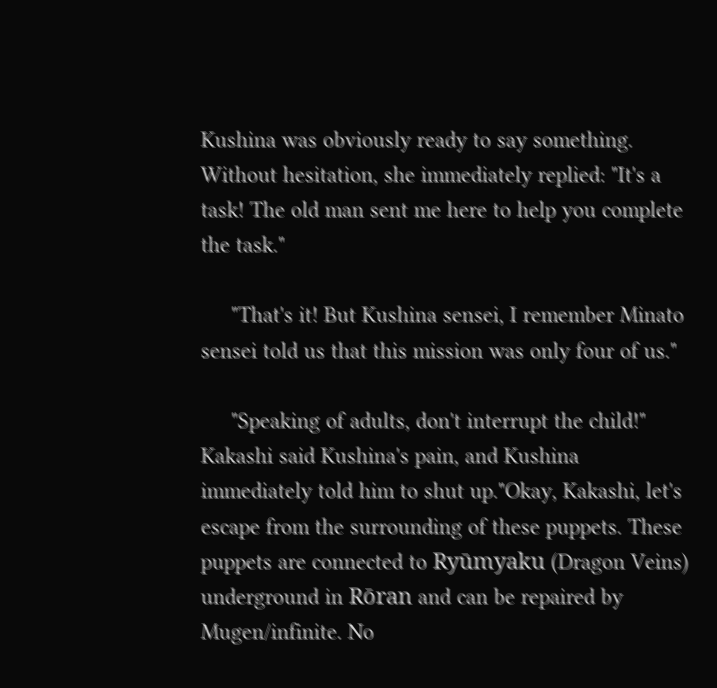Kushina was obviously ready to say something. Without hesitation, she immediately replied: "It's a task! The old man sent me here to help you complete the task."

     "That's it! But Kushina sensei, I remember Minato sensei told us that this mission was only four of us."

     "Speaking of adults, don't interrupt the child!" Kakashi said Kushina's pain, and Kushina immediately told him to shut up."Okay, Kakashi, let's escape from the surrounding of these puppets. These puppets are connected to Ryūmyaku (Dragon Veins) underground in Rōran and can be repaired by Mugen/infinite. No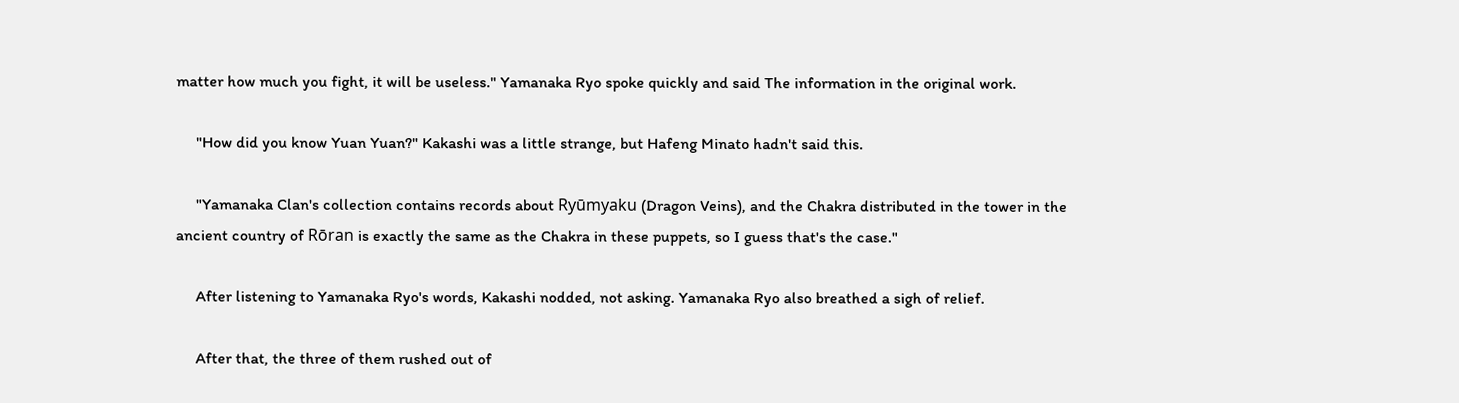matter how much you fight, it will be useless." Yamanaka Ryo spoke quickly and said The information in the original work.

     "How did you know Yuan Yuan?" Kakashi was a little strange, but Hafeng Minato hadn't said this.

     "Yamanaka Clan's collection contains records about Ryūmyaku (Dragon Veins), and the Chakra distributed in the tower in the ancient country of Rōran is exactly the same as the Chakra in these puppets, so I guess that's the case."

     After listening to Yamanaka Ryo's words, Kakashi nodded, not asking. Yamanaka Ryo also breathed a sigh of relief.

     After that, the three of them rushed out of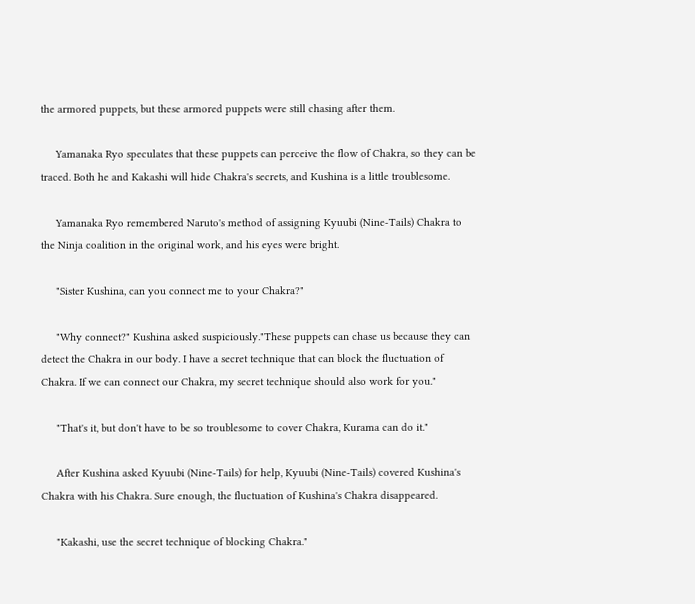the armored puppets, but these armored puppets were still chasing after them.

     Yamanaka Ryo speculates that these puppets can perceive the flow of Chakra, so they can be traced. Both he and Kakashi will hide Chakra's secrets, and Kushina is a little troublesome.

     Yamanaka Ryo remembered Naruto's method of assigning Kyuubi (Nine-Tails) Chakra to the Ninja coalition in the original work, and his eyes were bright.

     "Sister Kushina, can you connect me to your Chakra?"

     "Why connect?" Kushina asked suspiciously."These puppets can chase us because they can detect the Chakra in our body. I have a secret technique that can block the fluctuation of Chakra. If we can connect our Chakra, my secret technique should also work for you."

     "That's it, but don't have to be so troublesome to cover Chakra, Kurama can do it."

     After Kushina asked Kyuubi (Nine-Tails) for help, Kyuubi (Nine-Tails) covered Kushina's Chakra with his Chakra. Sure enough, the fluctuation of Kushina's Chakra disappeared.

     "Kakashi, use the secret technique of blocking Chakra."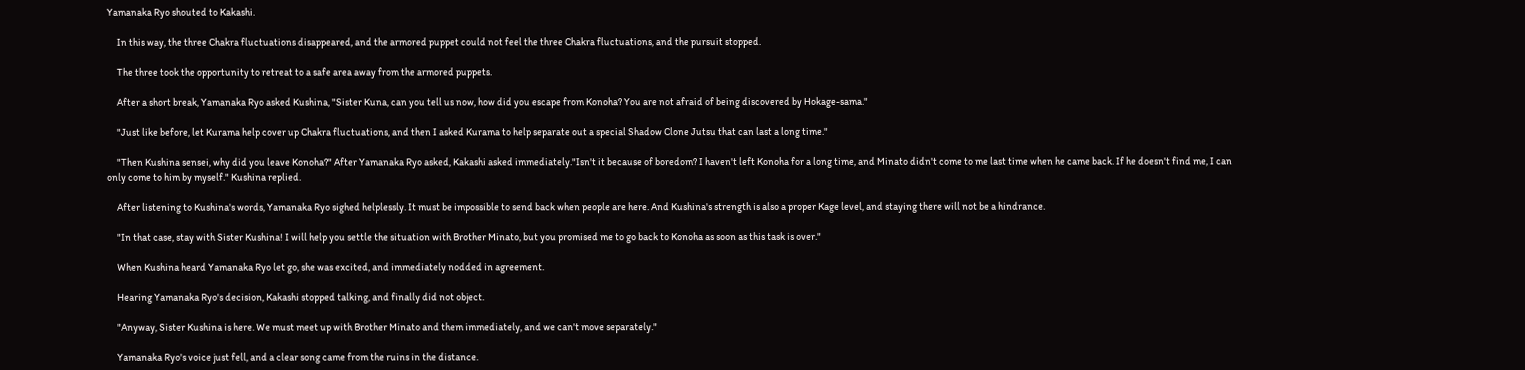Yamanaka Ryo shouted to Kakashi.

     In this way, the three Chakra fluctuations disappeared, and the armored puppet could not feel the three Chakra fluctuations, and the pursuit stopped.

     The three took the opportunity to retreat to a safe area away from the armored puppets.

     After a short break, Yamanaka Ryo asked Kushina, "Sister Kuna, can you tell us now, how did you escape from Konoha? You are not afraid of being discovered by Hokage-sama."

     "Just like before, let Kurama help cover up Chakra fluctuations, and then I asked Kurama to help separate out a special Shadow Clone Jutsu that can last a long time."

     "Then Kushina sensei, why did you leave Konoha?" After Yamanaka Ryo asked, Kakashi asked immediately."Isn't it because of boredom? I haven't left Konoha for a long time, and Minato didn't come to me last time when he came back. If he doesn't find me, I can only come to him by myself." Kushina replied.

     After listening to Kushina's words, Yamanaka Ryo sighed helplessly. It must be impossible to send back when people are here. And Kushina's strength is also a proper Kage level, and staying there will not be a hindrance.

     "In that case, stay with Sister Kushina! I will help you settle the situation with Brother Minato, but you promised me to go back to Konoha as soon as this task is over."

     When Kushina heard Yamanaka Ryo let go, she was excited, and immediately nodded in agreement.

     Hearing Yamanaka Ryo's decision, Kakashi stopped talking, and finally did not object.

     "Anyway, Sister Kushina is here. We must meet up with Brother Minato and them immediately, and we can't move separately."

     Yamanaka Ryo's voice just fell, and a clear song came from the ruins in the distance.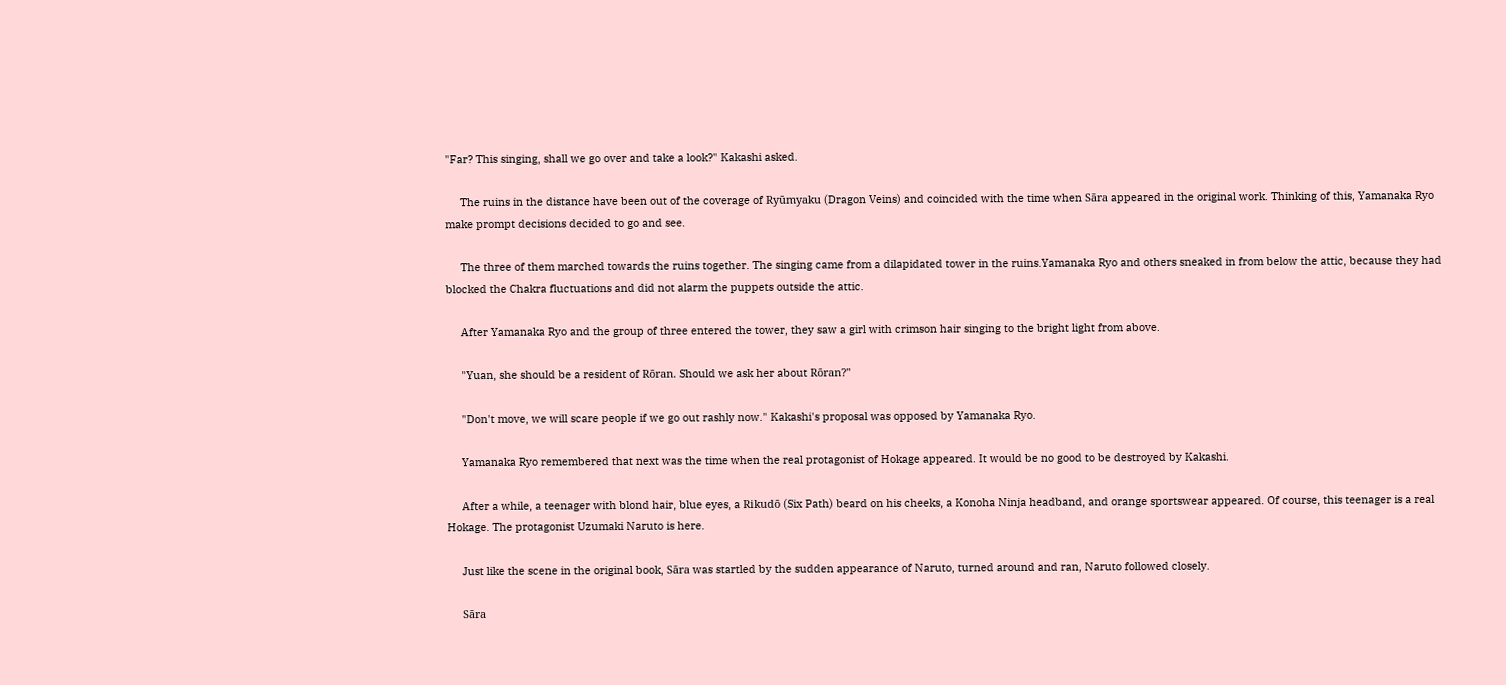"Far? This singing, shall we go over and take a look?" Kakashi asked.

     The ruins in the distance have been out of the coverage of Ryūmyaku (Dragon Veins) and coincided with the time when Sāra appeared in the original work. Thinking of this, Yamanaka Ryo make prompt decisions decided to go and see.

     The three of them marched towards the ruins together. The singing came from a dilapidated tower in the ruins.Yamanaka Ryo and others sneaked in from below the attic, because they had blocked the Chakra fluctuations and did not alarm the puppets outside the attic.

     After Yamanaka Ryo and the group of three entered the tower, they saw a girl with crimson hair singing to the bright light from above.

     "Yuan, she should be a resident of Rōran. Should we ask her about Rōran?"

     "Don't move, we will scare people if we go out rashly now." Kakashi's proposal was opposed by Yamanaka Ryo.

     Yamanaka Ryo remembered that next was the time when the real protagonist of Hokage appeared. It would be no good to be destroyed by Kakashi.

     After a while, a teenager with blond hair, blue eyes, a Rikudō (Six Path) beard on his cheeks, a Konoha Ninja headband, and orange sportswear appeared. Of course, this teenager is a real Hokage. The protagonist Uzumaki Naruto is here.

     Just like the scene in the original book, Sāra was startled by the sudden appearance of Naruto, turned around and ran, Naruto followed closely.

     Sāra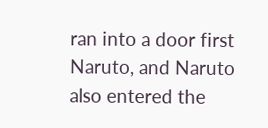ran into a door first Naruto, and Naruto also entered the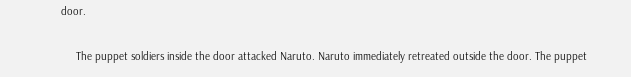door.

     The puppet soldiers inside the door attacked Naruto. Naruto immediately retreated outside the door. The puppet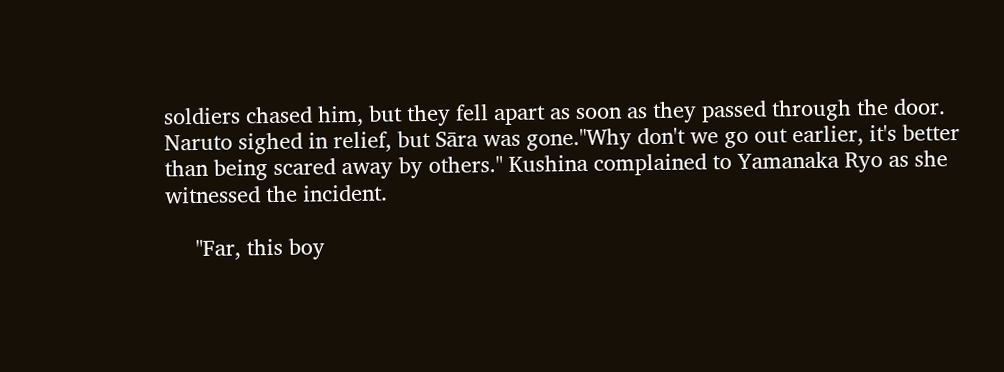soldiers chased him, but they fell apart as soon as they passed through the door. Naruto sighed in relief, but Sāra was gone."Why don't we go out earlier, it's better than being scared away by others." Kushina complained to Yamanaka Ryo as she witnessed the incident.

     "Far, this boy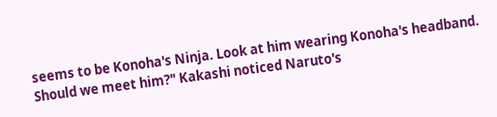seems to be Konoha's Ninja. Look at him wearing Konoha's headband. Should we meet him?" Kakashi noticed Naruto's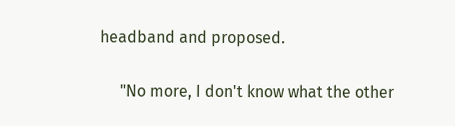headband and proposed.

     "No more, I don't know what the other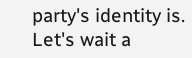party's identity is. Let's wait a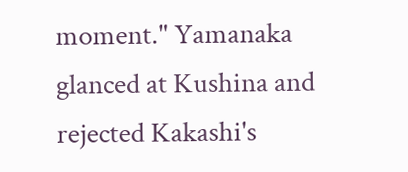moment." Yamanaka glanced at Kushina and rejected Kakashi's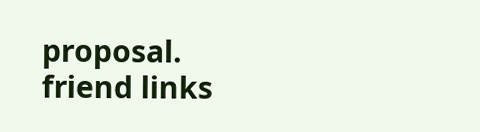proposal.
friend links